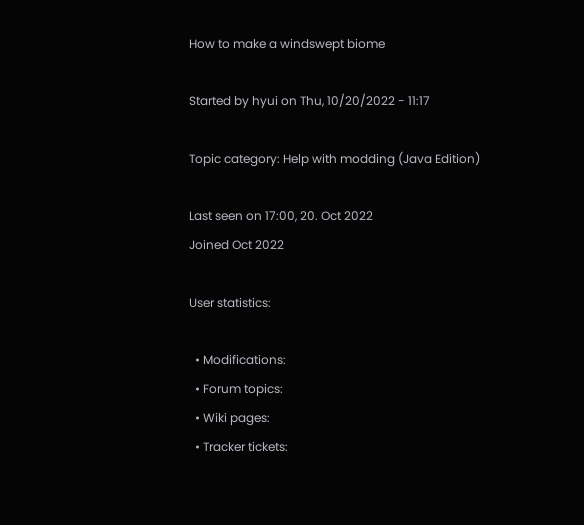How to make a windswept biome

Started by hyui on Thu, 10/20/2022 - 11:17

Topic category: Help with modding (Java Edition)

Last seen on 17:00, 20. Oct 2022
Joined Oct 2022

User statistics:

  • Modifications:
  • Forum topics:
  • Wiki pages:
  • Tracker tickets: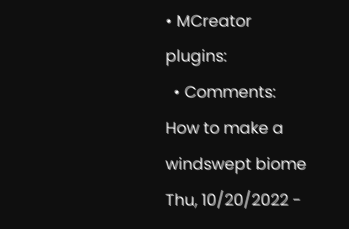• MCreator plugins:
  • Comments:
How to make a windswept biome
Thu, 10/20/2022 -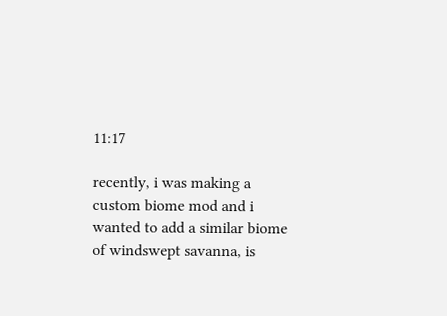11:17

recently, i was making a custom biome mod and i wanted to add a similar biome of windswept savanna, is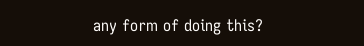any form of doing this?